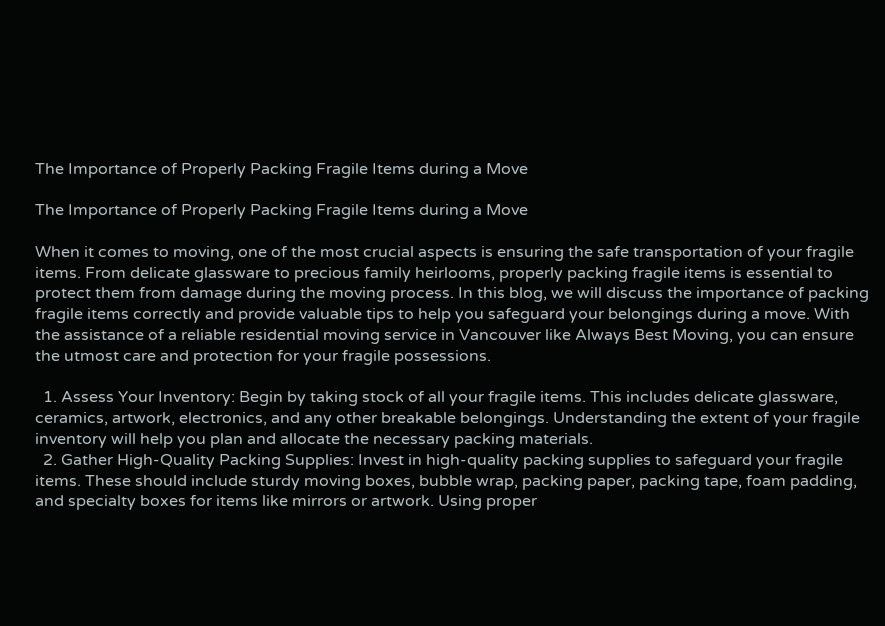The Importance of Properly Packing Fragile Items during a Move

The Importance of Properly Packing Fragile Items during a Move

When it comes to moving, one of the most crucial aspects is ensuring the safe transportation of your fragile items. From delicate glassware to precious family heirlooms, properly packing fragile items is essential to protect them from damage during the moving process. In this blog, we will discuss the importance of packing fragile items correctly and provide valuable tips to help you safeguard your belongings during a move. With the assistance of a reliable residential moving service in Vancouver like Always Best Moving, you can ensure the utmost care and protection for your fragile possessions.

  1. Assess Your Inventory: Begin by taking stock of all your fragile items. This includes delicate glassware, ceramics, artwork, electronics, and any other breakable belongings. Understanding the extent of your fragile inventory will help you plan and allocate the necessary packing materials.
  2. Gather High-Quality Packing Supplies: Invest in high-quality packing supplies to safeguard your fragile items. These should include sturdy moving boxes, bubble wrap, packing paper, packing tape, foam padding, and specialty boxes for items like mirrors or artwork. Using proper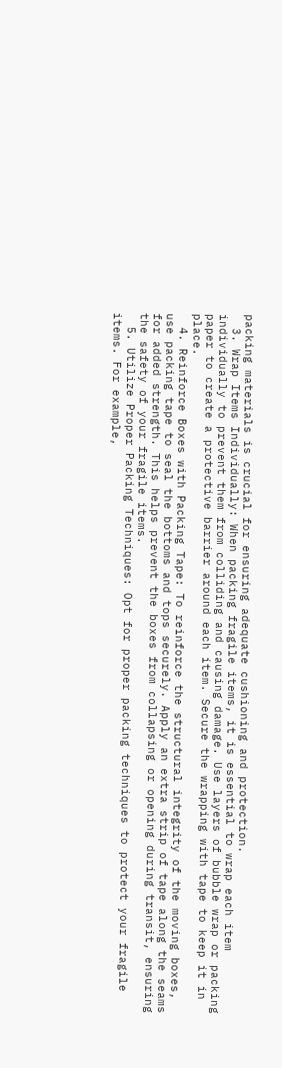packing materials is crucial for ensuring adequate cushioning and protection.
  3. Wrap Items Individually: When packing fragile items, it is essential to wrap each item individually to prevent them from colliding and causing damage. Use layers of bubble wrap or packing paper to create a protective barrier around each item. Secure the wrapping with tape to keep it in place.
  4. Reinforce Boxes with Packing Tape: To reinforce the structural integrity of the moving boxes, use packing tape to seal the bottoms and tops securely. Apply an extra strip of tape along the seams for added strength. This helps prevent the boxes from collapsing or opening during transit, ensuring the safety of your fragile items.
  5. Utilize Proper Packing Techniques: Opt for proper packing techniques to protect your fragile items. For example,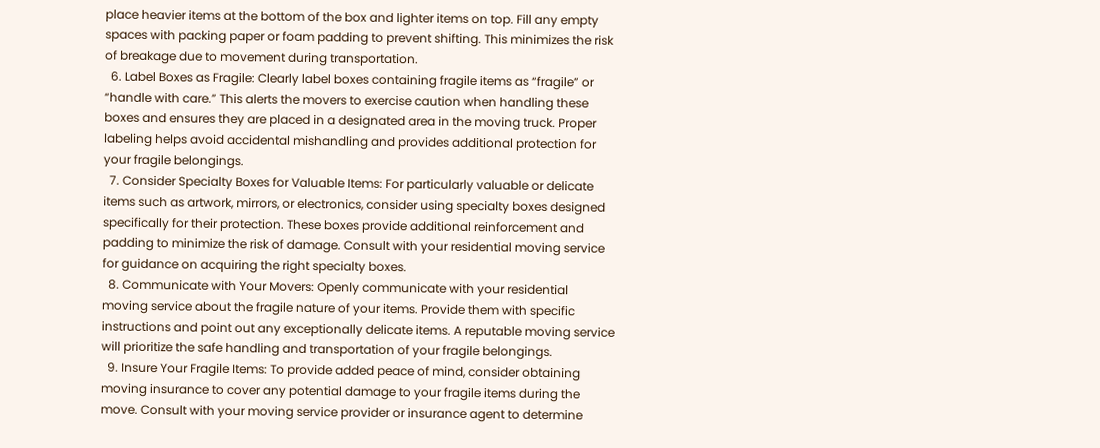place heavier items at the bottom of the box and lighter items on top. Fill any empty spaces with packing paper or foam padding to prevent shifting. This minimizes the risk of breakage due to movement during transportation.
  6. Label Boxes as Fragile: Clearly label boxes containing fragile items as “fragile” or “handle with care.” This alerts the movers to exercise caution when handling these boxes and ensures they are placed in a designated area in the moving truck. Proper labeling helps avoid accidental mishandling and provides additional protection for your fragile belongings.
  7. Consider Specialty Boxes for Valuable Items: For particularly valuable or delicate items such as artwork, mirrors, or electronics, consider using specialty boxes designed specifically for their protection. These boxes provide additional reinforcement and padding to minimize the risk of damage. Consult with your residential moving service for guidance on acquiring the right specialty boxes.
  8. Communicate with Your Movers: Openly communicate with your residential moving service about the fragile nature of your items. Provide them with specific instructions and point out any exceptionally delicate items. A reputable moving service will prioritize the safe handling and transportation of your fragile belongings.
  9. Insure Your Fragile Items: To provide added peace of mind, consider obtaining moving insurance to cover any potential damage to your fragile items during the move. Consult with your moving service provider or insurance agent to determine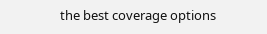the best coverage options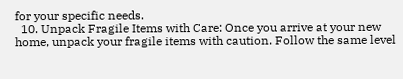for your specific needs.
  10. Unpack Fragile Items with Care: Once you arrive at your new home, unpack your fragile items with caution. Follow the same level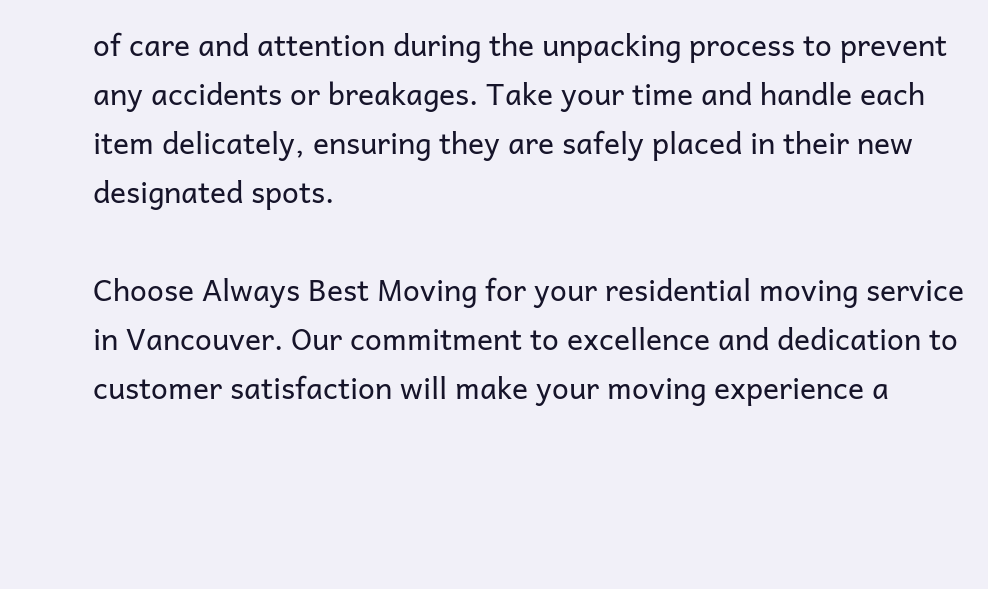of care and attention during the unpacking process to prevent any accidents or breakages. Take your time and handle each item delicately, ensuring they are safely placed in their new designated spots.

Choose Always Best Moving for your residential moving service in Vancouver. Our commitment to excellence and dedication to customer satisfaction will make your moving experience a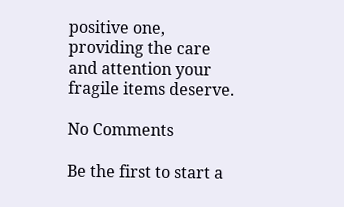positive one, providing the care and attention your fragile items deserve.

No Comments

Be the first to start a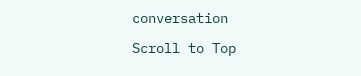conversation

Scroll to Top